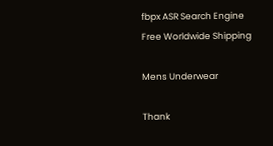fbpx ASR Search Engine
Free Worldwide Shipping

Mens Underwear

Thank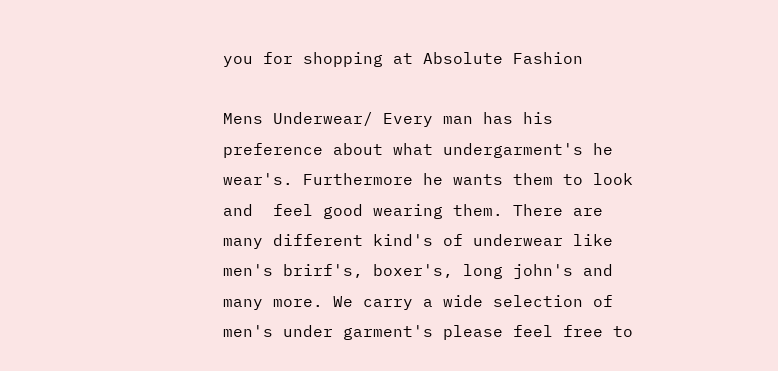you for shopping at Absolute Fashion

Mens Underwear/ Every man has his preference about what undergarment's he wear's. Furthermore he wants them to look and  feel good wearing them. There are many different kind's of underwear like men's brirf's, boxer's, long john's and many more. We carry a wide selection of men's under garment's please feel free to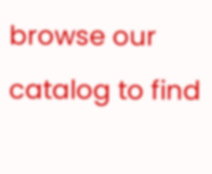browse our catalog to find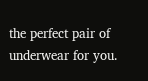the perfect pair of underwear for you.